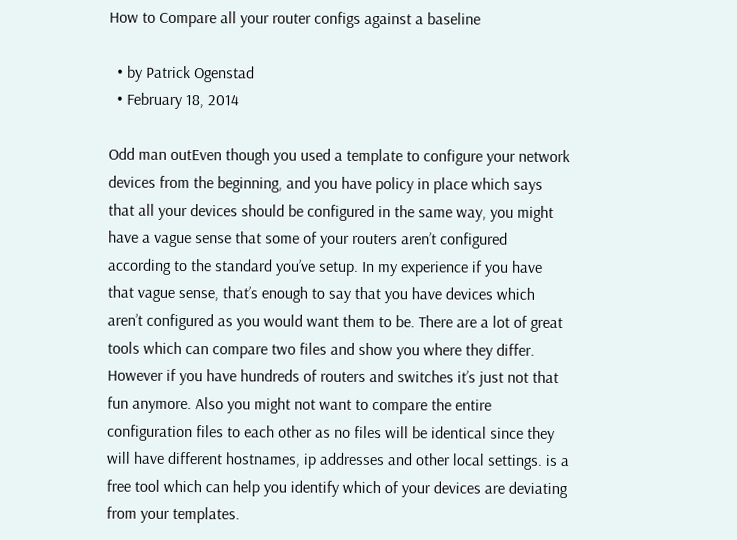How to Compare all your router configs against a baseline

  • by Patrick Ogenstad
  • February 18, 2014

Odd man outEven though you used a template to configure your network devices from the beginning, and you have policy in place which says that all your devices should be configured in the same way, you might have a vague sense that some of your routers aren’t configured according to the standard you’ve setup. In my experience if you have that vague sense, that’s enough to say that you have devices which aren’t configured as you would want them to be. There are a lot of great tools which can compare two files and show you where they differ. However if you have hundreds of routers and switches it’s just not that fun anymore. Also you might not want to compare the entire configuration files to each other as no files will be identical since they will have different hostnames, ip addresses and other local settings. is a free tool which can help you identify which of your devices are deviating from your templates.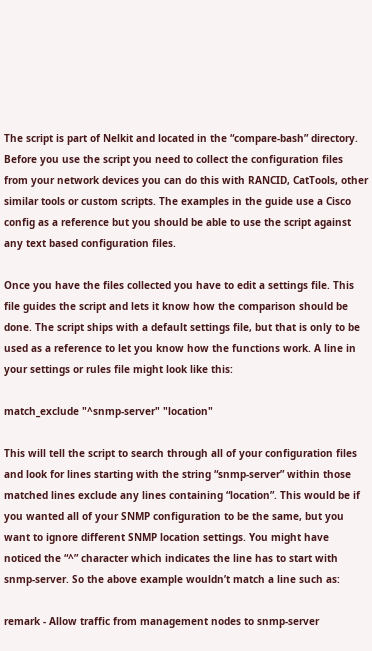The script is part of Nelkit and located in the “compare-bash” directory. Before you use the script you need to collect the configuration files from your network devices you can do this with RANCID, CatTools, other similar tools or custom scripts. The examples in the guide use a Cisco config as a reference but you should be able to use the script against any text based configuration files.

Once you have the files collected you have to edit a settings file. This file guides the script and lets it know how the comparison should be done. The script ships with a default settings file, but that is only to be used as a reference to let you know how the functions work. A line in your settings or rules file might look like this:

match_exclude "^snmp-server" "location"

This will tell the script to search through all of your configuration files and look for lines starting with the string “snmp-server” within those matched lines exclude any lines containing “location”. This would be if you wanted all of your SNMP configuration to be the same, but you want to ignore different SNMP location settings. You might have noticed the “^” character which indicates the line has to start with snmp-server. So the above example wouldn’t match a line such as:

remark - Allow traffic from management nodes to snmp-server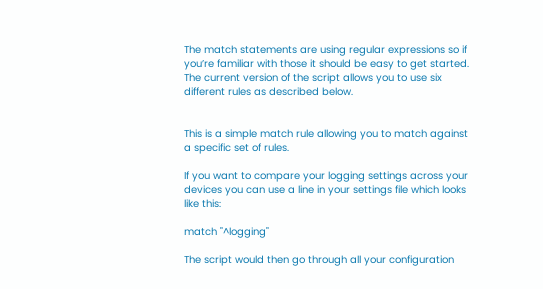The match statements are using regular expressions so if you’re familiar with those it should be easy to get started. The current version of the script allows you to use six different rules as described below.


This is a simple match rule allowing you to match against a specific set of rules.

If you want to compare your logging settings across your devices you can use a line in your settings file which looks like this:

match "^logging"

The script would then go through all your configuration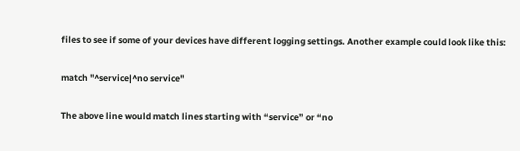files to see if some of your devices have different logging settings. Another example could look like this:

match "^service|^no service"

The above line would match lines starting with “service” or “no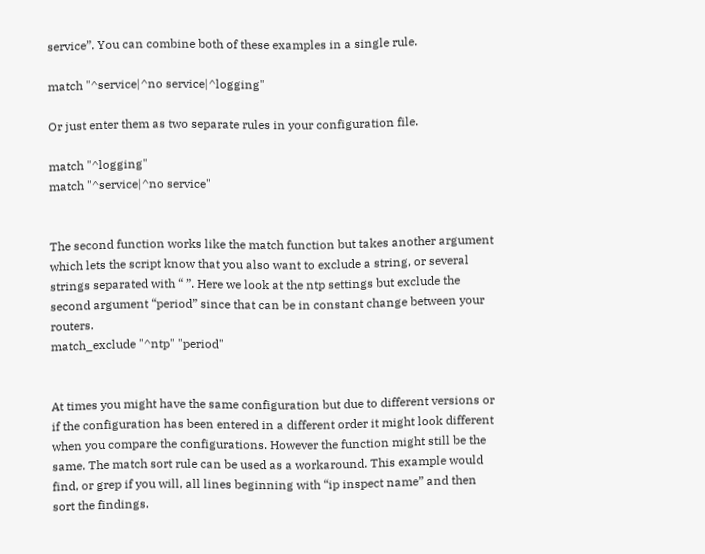service”. You can combine both of these examples in a single rule.

match "^service|^no service|^logging"

Or just enter them as two separate rules in your configuration file.

match "^logging"
match "^service|^no service"


The second function works like the match function but takes another argument which lets the script know that you also want to exclude a string, or several strings separated with “ ”. Here we look at the ntp settings but exclude the second argument “period” since that can be in constant change between your routers.
match_exclude "^ntp" "period"


At times you might have the same configuration but due to different versions or if the configuration has been entered in a different order it might look different when you compare the configurations. However the function might still be the same. The match sort rule can be used as a workaround. This example would find, or grep if you will, all lines beginning with “ip inspect name” and then sort the findings.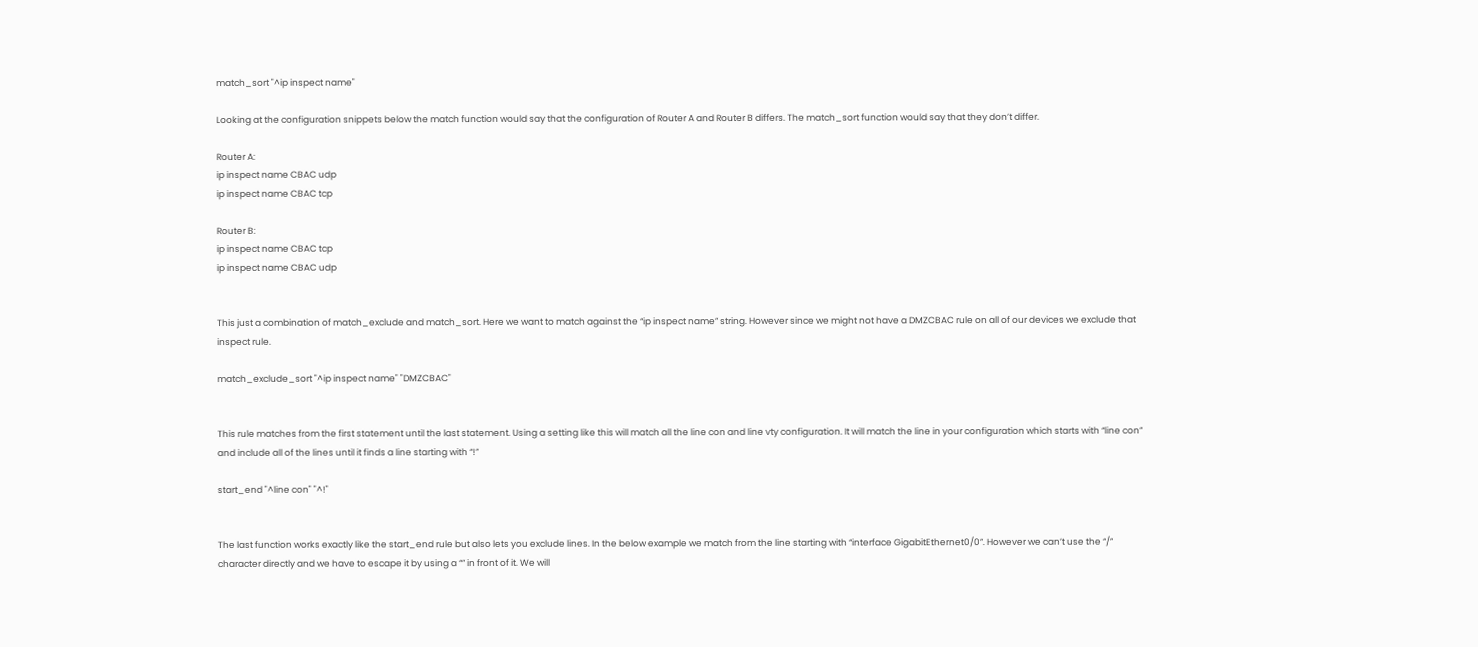match_sort "^ip inspect name"

Looking at the configuration snippets below the match function would say that the configuration of Router A and Router B differs. The match_sort function would say that they don’t differ.

Router A:
ip inspect name CBAC udp
ip inspect name CBAC tcp

Router B:
ip inspect name CBAC tcp
ip inspect name CBAC udp


This just a combination of match_exclude and match_sort. Here we want to match against the “ip inspect name” string. However since we might not have a DMZCBAC rule on all of our devices we exclude that inspect rule.

match_exclude_sort "^ip inspect name" "DMZCBAC"


This rule matches from the first statement until the last statement. Using a setting like this will match all the line con and line vty configuration. It will match the line in your configuration which starts with “line con” and include all of the lines until it finds a line starting with “!”

start_end "^line con" "^!"


The last function works exactly like the start_end rule but also lets you exclude lines. In the below example we match from the line starting with “interface GigabitEthernet0/0”. However we can’t use the “/” character directly and we have to escape it by using a “” in front of it. We will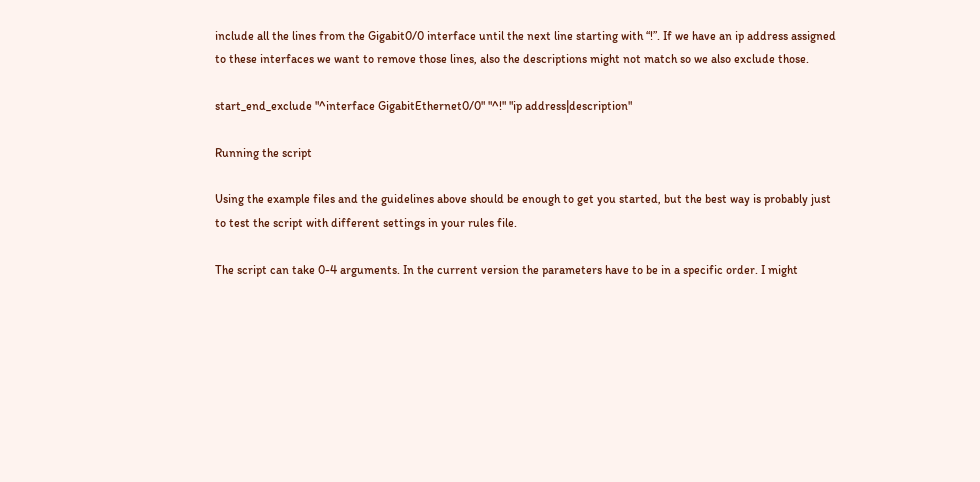include all the lines from the Gigabit0/0 interface until the next line starting with “!”. If we have an ip address assigned to these interfaces we want to remove those lines, also the descriptions might not match so we also exclude those.

start_end_exclude "^interface GigabitEthernet0/0" "^!" "ip address|description"

Running the script

Using the example files and the guidelines above should be enough to get you started, but the best way is probably just to test the script with different settings in your rules file.

The script can take 0-4 arguments. In the current version the parameters have to be in a specific order. I might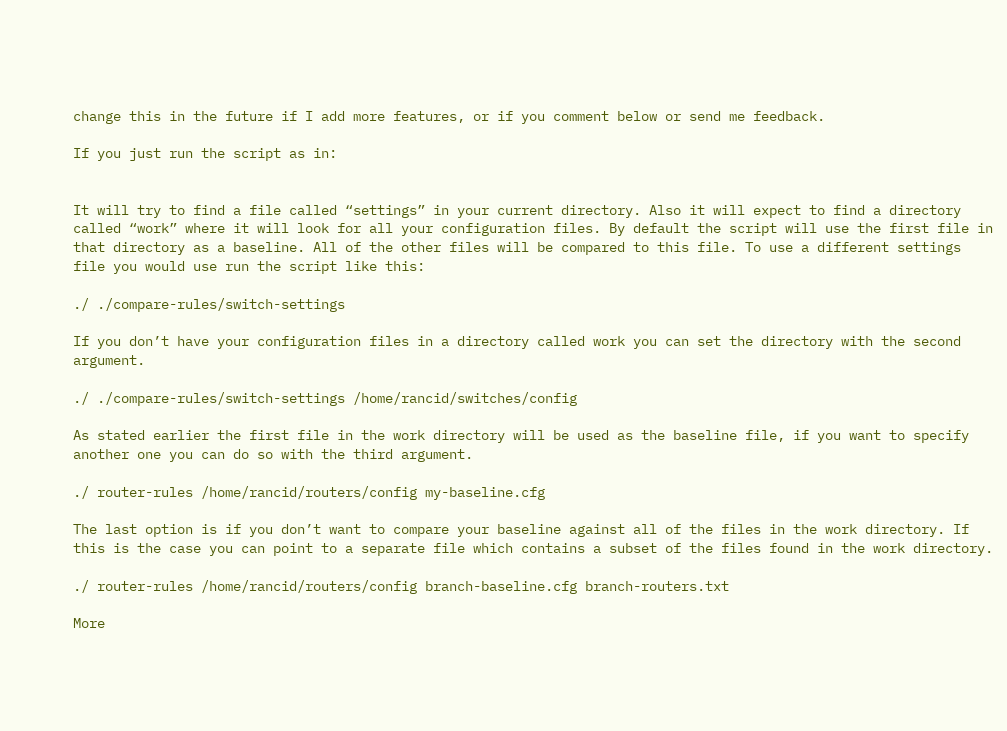change this in the future if I add more features, or if you comment below or send me feedback.

If you just run the script as in:


It will try to find a file called “settings” in your current directory. Also it will expect to find a directory called “work” where it will look for all your configuration files. By default the script will use the first file in that directory as a baseline. All of the other files will be compared to this file. To use a different settings file you would use run the script like this:

./ ./compare-rules/switch-settings

If you don’t have your configuration files in a directory called work you can set the directory with the second argument.

./ ./compare-rules/switch-settings /home/rancid/switches/config

As stated earlier the first file in the work directory will be used as the baseline file, if you want to specify another one you can do so with the third argument.

./ router-rules /home/rancid/routers/config my-baseline.cfg

The last option is if you don’t want to compare your baseline against all of the files in the work directory. If this is the case you can point to a separate file which contains a subset of the files found in the work directory.

./ router-rules /home/rancid/routers/config branch-baseline.cfg branch-routers.txt

More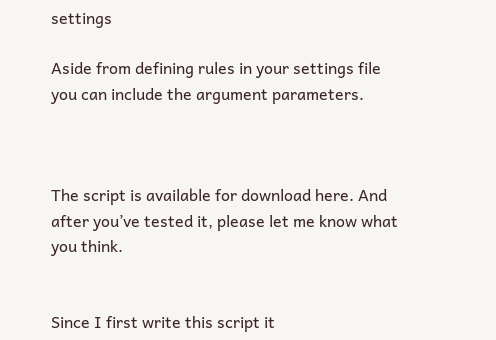settings

Aside from defining rules in your settings file you can include the argument parameters.



The script is available for download here. And after you’ve tested it, please let me know what you think.


Since I first write this script it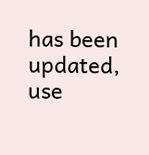has been updated, use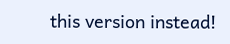this version instead!